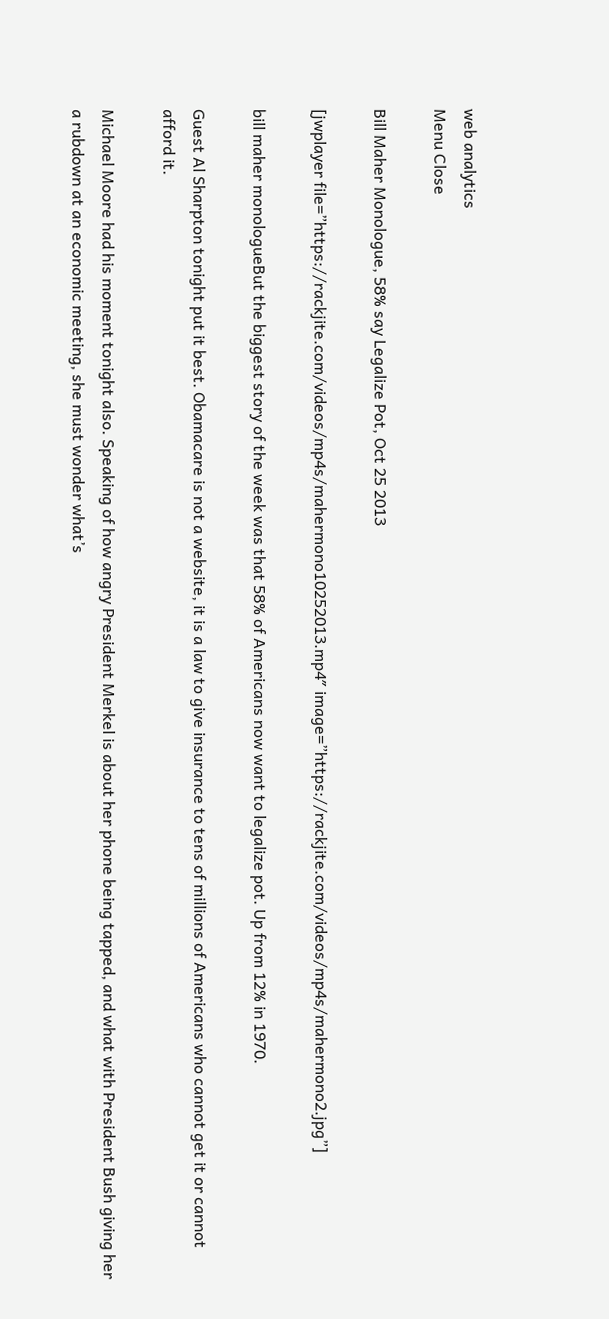web analytics
Menu Close

Bill Maher Monologue, 58% say Legalize Pot, Oct 25 2013

[jwplayer file=”https://rackjite.com/videos/mp4s/mahermono10252013.mp4″ image=”https://rackjite.com/videos/mp4s/mahermono2.jpg”]

bill maher monologueBut the biggest story of the week was that 58% of Americans now want to legalize pot. Up from 12% in 1970.

Guest Al Sharpton tonight put it best. Obamacare is not a website, it is a law to give insurance to tens of millions of Americans who cannot get it or cannot afford it.

Michael Moore had his moment tonight also. Speaking of how angry President Merkel is about her phone being tapped, and what with President Bush giving her a rubdown at an economic meeting, she must wonder what’s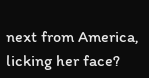next from America, licking her face?